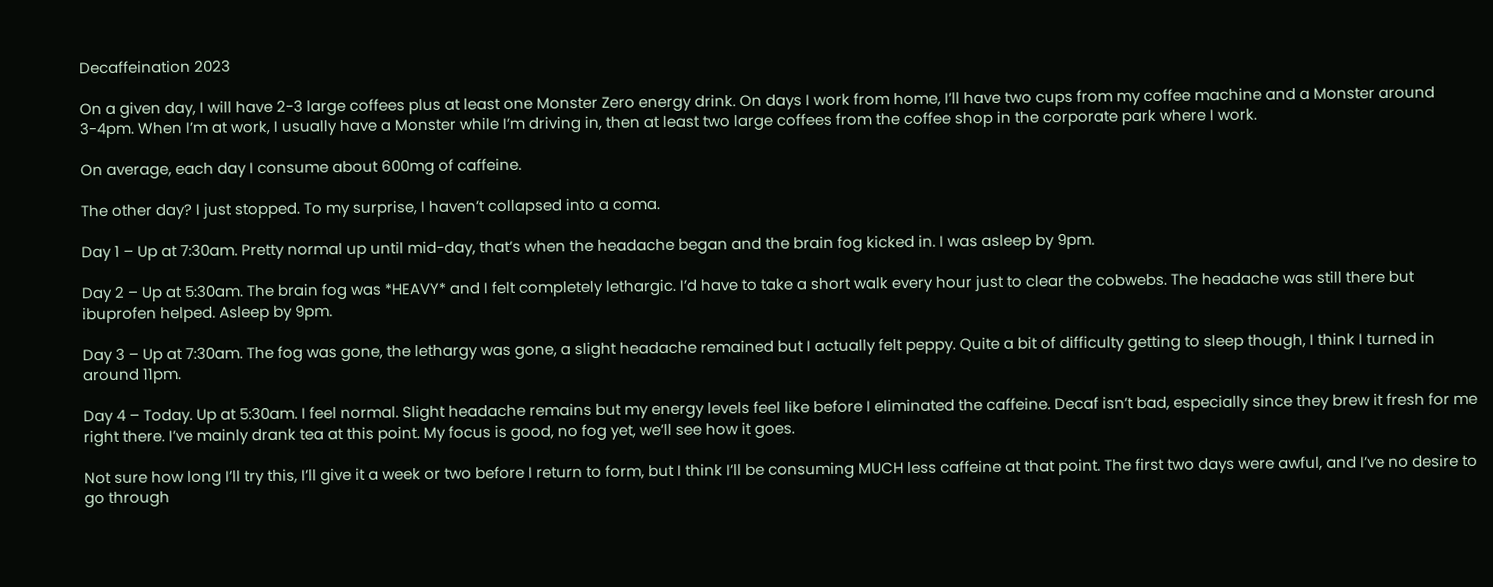Decaffeination 2023

On a given day, I will have 2-3 large coffees plus at least one Monster Zero energy drink. On days I work from home, I’ll have two cups from my coffee machine and a Monster around 3-4pm. When I’m at work, I usually have a Monster while I’m driving in, then at least two large coffees from the coffee shop in the corporate park where I work.

On average, each day I consume about 600mg of caffeine.

The other day? I just stopped. To my surprise, I haven’t collapsed into a coma.

Day 1 – Up at 7:30am. Pretty normal up until mid-day, that’s when the headache began and the brain fog kicked in. I was asleep by 9pm.

Day 2 – Up at 5:30am. The brain fog was *HEAVY* and I felt completely lethargic. I’d have to take a short walk every hour just to clear the cobwebs. The headache was still there but ibuprofen helped. Asleep by 9pm.

Day 3 – Up at 7:30am. The fog was gone, the lethargy was gone, a slight headache remained but I actually felt peppy. Quite a bit of difficulty getting to sleep though, I think I turned in around 11pm.

Day 4 – Today. Up at 5:30am. I feel normal. Slight headache remains but my energy levels feel like before I eliminated the caffeine. Decaf isn’t bad, especially since they brew it fresh for me right there. I’ve mainly drank tea at this point. My focus is good, no fog yet, we’ll see how it goes.

Not sure how long I’ll try this, I’ll give it a week or two before I return to form, but I think I’ll be consuming MUCH less caffeine at that point. The first two days were awful, and I’ve no desire to go through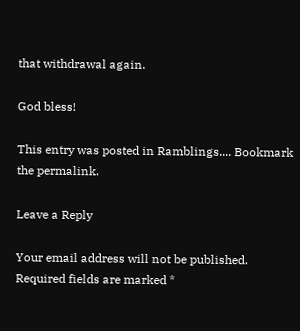that withdrawal again.

God bless!

This entry was posted in Ramblings.... Bookmark the permalink.

Leave a Reply

Your email address will not be published. Required fields are marked *